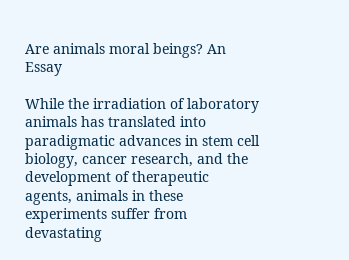Are animals moral beings? An Essay

While the irradiation of laboratory animals has translated into paradigmatic advances in stem cell biology, cancer research, and the development of therapeutic agents, animals in these experiments suffer from devastating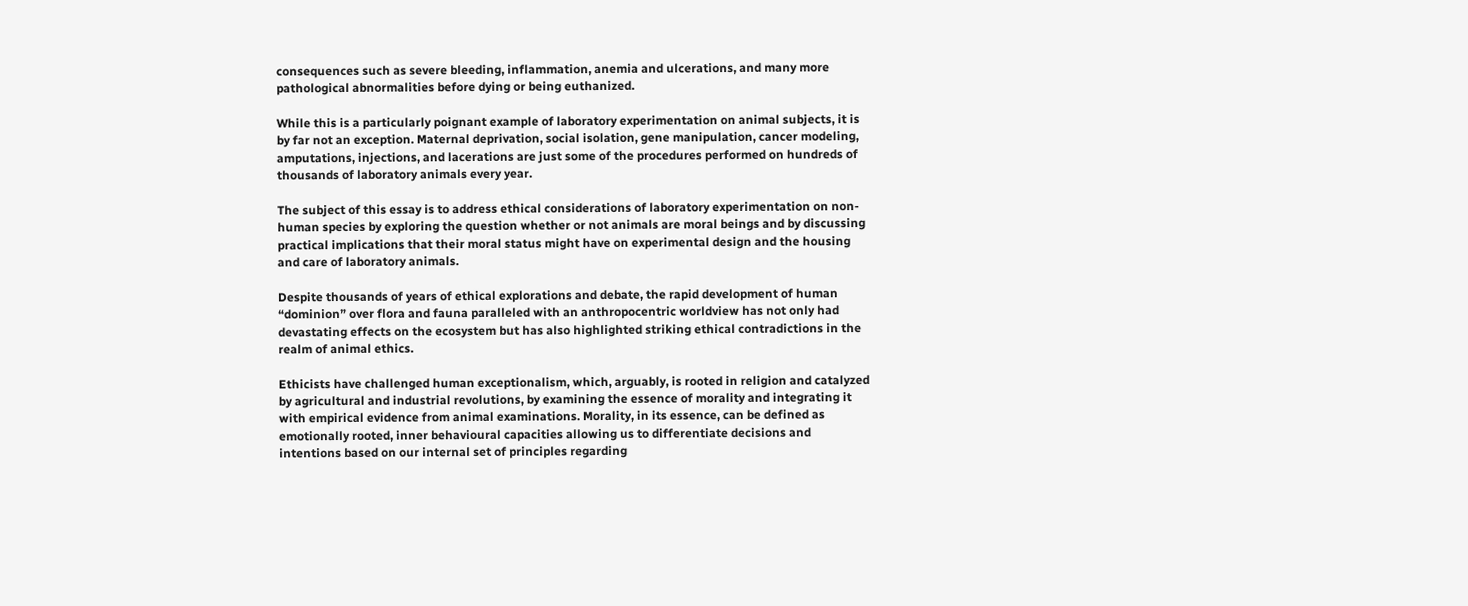consequences such as severe bleeding, inflammation, anemia and ulcerations, and many more pathological abnormalities before dying or being euthanized.

While this is a particularly poignant example of laboratory experimentation on animal subjects, it is by far not an exception. Maternal deprivation, social isolation, gene manipulation, cancer modeling, amputations, injections, and lacerations are just some of the procedures performed on hundreds of thousands of laboratory animals every year.

The subject of this essay is to address ethical considerations of laboratory experimentation on non-human species by exploring the question whether or not animals are moral beings and by discussing practical implications that their moral status might have on experimental design and the housing and care of laboratory animals.

Despite thousands of years of ethical explorations and debate, the rapid development of human “dominion” over flora and fauna paralleled with an anthropocentric worldview has not only had devastating effects on the ecosystem but has also highlighted striking ethical contradictions in the realm of animal ethics.

Ethicists have challenged human exceptionalism, which, arguably, is rooted in religion and catalyzed by agricultural and industrial revolutions, by examining the essence of morality and integrating it with empirical evidence from animal examinations. Morality, in its essence, can be defined as emotionally rooted, inner behavioural capacities allowing us to differentiate decisions and intentions based on our internal set of principles regarding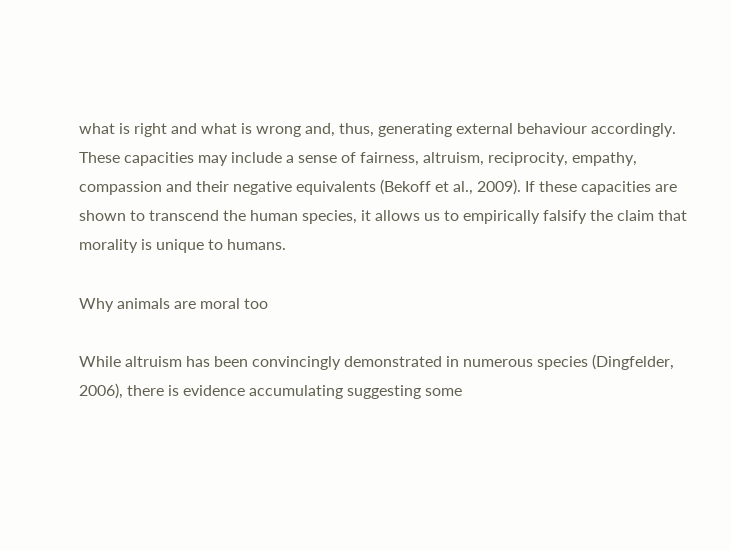what is right and what is wrong and, thus, generating external behaviour accordingly. These capacities may include a sense of fairness, altruism, reciprocity, empathy, compassion and their negative equivalents (Bekoff et al., 2009). If these capacities are shown to transcend the human species, it allows us to empirically falsify the claim that morality is unique to humans.

Why animals are moral too

While altruism has been convincingly demonstrated in numerous species (Dingfelder, 2006), there is evidence accumulating suggesting some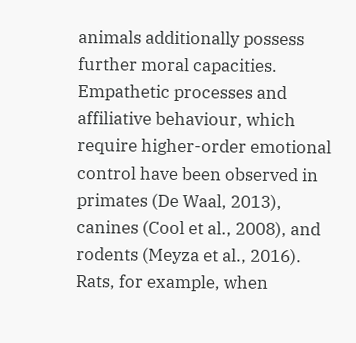animals additionally possess further moral capacities. Empathetic processes and affiliative behaviour, which require higher-order emotional control have been observed in primates (De Waal, 2013), canines (Cool et al., 2008), and rodents (Meyza et al., 2016). Rats, for example, when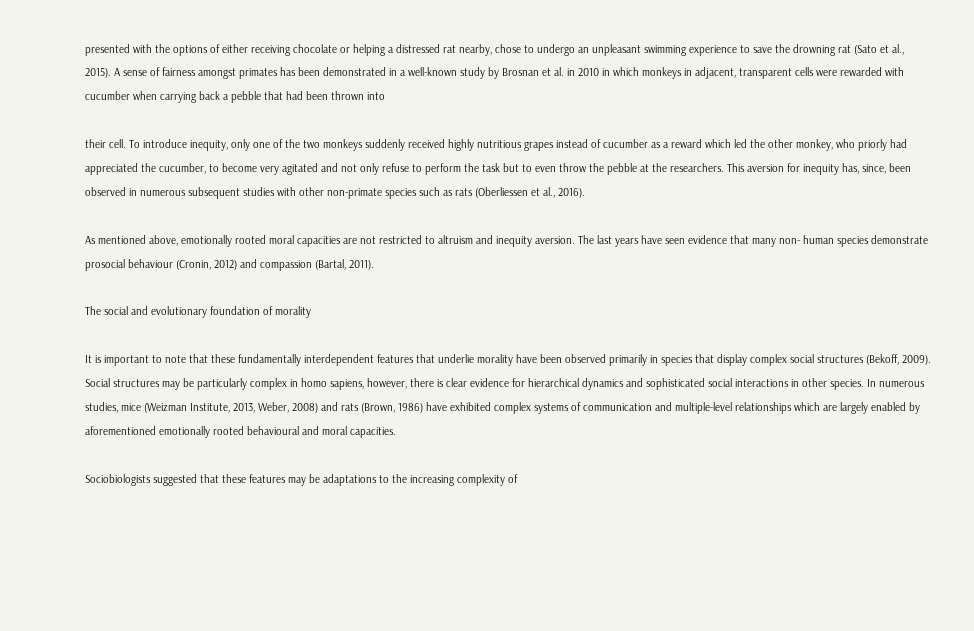presented with the options of either receiving chocolate or helping a distressed rat nearby, chose to undergo an unpleasant swimming experience to save the drowning rat (Sato et al., 2015). A sense of fairness amongst primates has been demonstrated in a well-known study by Brosnan et al. in 2010 in which monkeys in adjacent, transparent cells were rewarded with cucumber when carrying back a pebble that had been thrown into

their cell. To introduce inequity, only one of the two monkeys suddenly received highly nutritious grapes instead of cucumber as a reward which led the other monkey, who priorly had appreciated the cucumber, to become very agitated and not only refuse to perform the task but to even throw the pebble at the researchers. This aversion for inequity has, since, been observed in numerous subsequent studies with other non-primate species such as rats (Oberliessen et al., 2016).

As mentioned above, emotionally rooted moral capacities are not restricted to altruism and inequity aversion. The last years have seen evidence that many non- human species demonstrate prosocial behaviour (Cronin, 2012) and compassion (Bartal, 2011).

The social and evolutionary foundation of morality

It is important to note that these fundamentally interdependent features that underlie morality have been observed primarily in species that display complex social structures (Bekoff, 2009).
Social structures may be particularly complex in homo sapiens, however, there is clear evidence for hierarchical dynamics and sophisticated social interactions in other species. In numerous studies, mice (Weizman Institute, 2013, Weber, 2008) and rats (Brown, 1986) have exhibited complex systems of communication and multiple-level relationships which are largely enabled by aforementioned emotionally rooted behavioural and moral capacities.

Sociobiologists suggested that these features may be adaptations to the increasing complexity of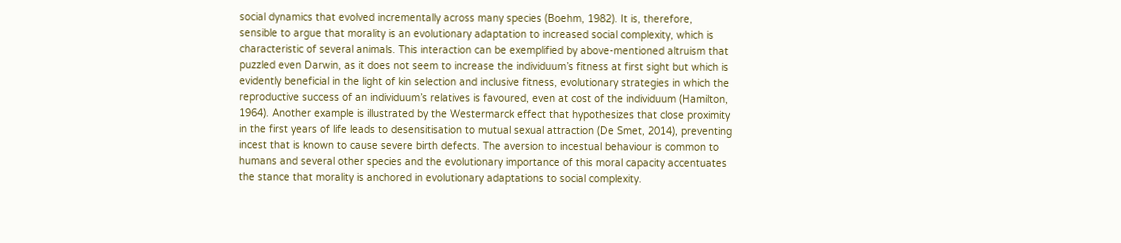social dynamics that evolved incrementally across many species (Boehm, 1982). It is, therefore, sensible to argue that morality is an evolutionary adaptation to increased social complexity, which is characteristic of several animals. This interaction can be exemplified by above-mentioned altruism that puzzled even Darwin, as it does not seem to increase the individuum’s fitness at first sight but which is evidently beneficial in the light of kin selection and inclusive fitness, evolutionary strategies in which the reproductive success of an individuum’s relatives is favoured, even at cost of the individuum (Hamilton, 1964). Another example is illustrated by the Westermarck effect that hypothesizes that close proximity in the first years of life leads to desensitisation to mutual sexual attraction (De Smet, 2014), preventing incest that is known to cause severe birth defects. The aversion to incestual behaviour is common to humans and several other species and the evolutionary importance of this moral capacity accentuates the stance that morality is anchored in evolutionary adaptations to social complexity.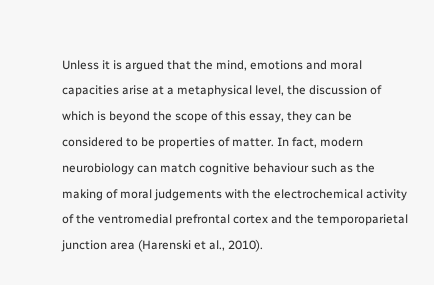Unless it is argued that the mind, emotions and moral capacities arise at a metaphysical level, the discussion of which is beyond the scope of this essay, they can be considered to be properties of matter. In fact, modern neurobiology can match cognitive behaviour such as the making of moral judgements with the electrochemical activity of the ventromedial prefrontal cortex and the temporoparietal junction area (Harenski et al., 2010).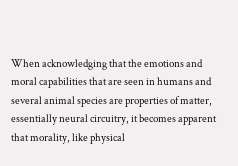When acknowledging that the emotions and moral capabilities that are seen in humans and several animal species are properties of matter, essentially neural circuitry, it becomes apparent that morality, like physical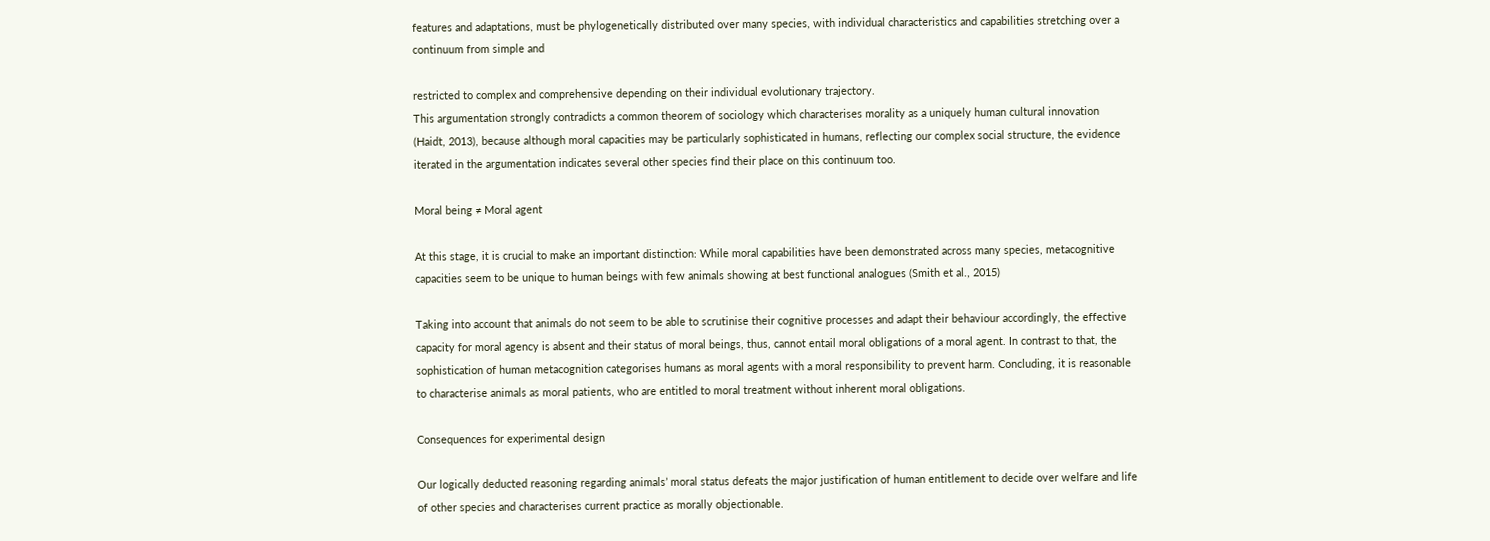features and adaptations, must be phylogenetically distributed over many species, with individual characteristics and capabilities stretching over a continuum from simple and

restricted to complex and comprehensive depending on their individual evolutionary trajectory.
This argumentation strongly contradicts a common theorem of sociology which characterises morality as a uniquely human cultural innovation (Haidt, 2013), because although moral capacities may be particularly sophisticated in humans, reflecting our complex social structure, the evidence iterated in the argumentation indicates several other species find their place on this continuum too.

Moral being ≠ Moral agent

At this stage, it is crucial to make an important distinction: While moral capabilities have been demonstrated across many species, metacognitive capacities seem to be unique to human beings with few animals showing at best functional analogues (Smith et al., 2015)

Taking into account that animals do not seem to be able to scrutinise their cognitive processes and adapt their behaviour accordingly, the effective capacity for moral agency is absent and their status of moral beings, thus, cannot entail moral obligations of a moral agent. In contrast to that, the sophistication of human metacognition categorises humans as moral agents with a moral responsibility to prevent harm. Concluding, it is reasonable to characterise animals as moral patients, who are entitled to moral treatment without inherent moral obligations.

Consequences for experimental design

Our logically deducted reasoning regarding animals’ moral status defeats the major justification of human entitlement to decide over welfare and life of other species and characterises current practice as morally objectionable.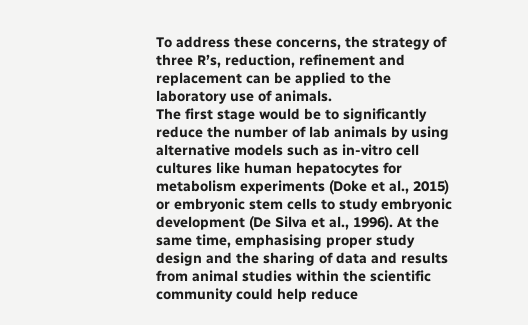To address these concerns, the strategy of three R’s, reduction, refinement and replacement can be applied to the laboratory use of animals.
The first stage would be to significantly reduce the number of lab animals by using alternative models such as in-vitro cell cultures like human hepatocytes for metabolism experiments (Doke et al., 2015) or embryonic stem cells to study embryonic development (De Silva et al., 1996). At the same time, emphasising proper study design and the sharing of data and results from animal studies within the scientific community could help reduce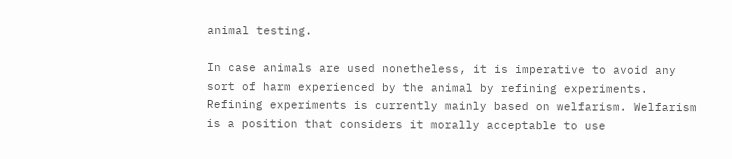animal testing.

In case animals are used nonetheless, it is imperative to avoid any sort of harm experienced by the animal by refining experiments. Refining experiments is currently mainly based on welfarism. Welfarism is a position that considers it morally acceptable to use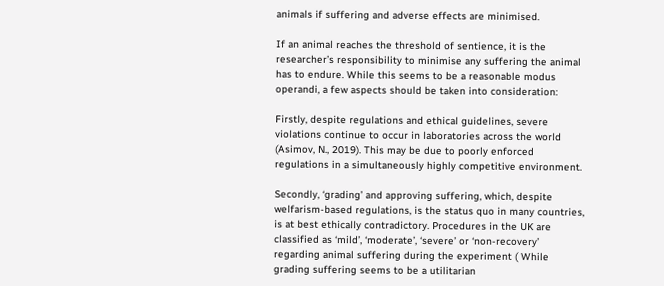animals if suffering and adverse effects are minimised.

If an animal reaches the threshold of sentience, it is the researcher’s responsibility to minimise any suffering the animal has to endure. While this seems to be a reasonable modus operandi, a few aspects should be taken into consideration:

Firstly, despite regulations and ethical guidelines, severe violations continue to occur in laboratories across the world (Asimov, N., 2019). This may be due to poorly enforced regulations in a simultaneously highly competitive environment.

Secondly, ‘grading’ and approving suffering, which, despite welfarism-based regulations, is the status quo in many countries, is at best ethically contradictory. Procedures in the UK are classified as ‘mild’, ‘moderate’, ‘severe’ or ‘non-recovery’ regarding animal suffering during the experiment ( While grading suffering seems to be a utilitarian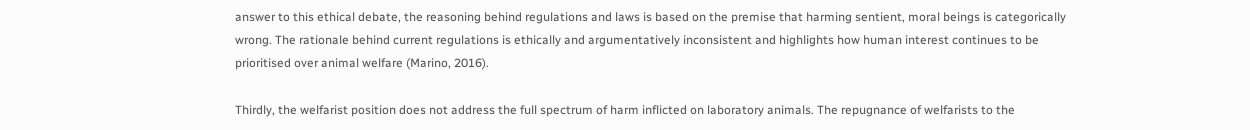answer to this ethical debate, the reasoning behind regulations and laws is based on the premise that harming sentient, moral beings is categorically wrong. The rationale behind current regulations is ethically and argumentatively inconsistent and highlights how human interest continues to be prioritised over animal welfare (Marino, 2016).

Thirdly, the welfarist position does not address the full spectrum of harm inflicted on laboratory animals. The repugnance of welfarists to the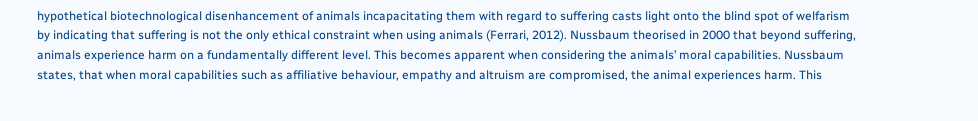hypothetical biotechnological disenhancement of animals incapacitating them with regard to suffering casts light onto the blind spot of welfarism by indicating that suffering is not the only ethical constraint when using animals (Ferrari, 2012). Nussbaum theorised in 2000 that beyond suffering, animals experience harm on a fundamentally different level. This becomes apparent when considering the animals’ moral capabilities. Nussbaum states, that when moral capabilities such as affiliative behaviour, empathy and altruism are compromised, the animal experiences harm. This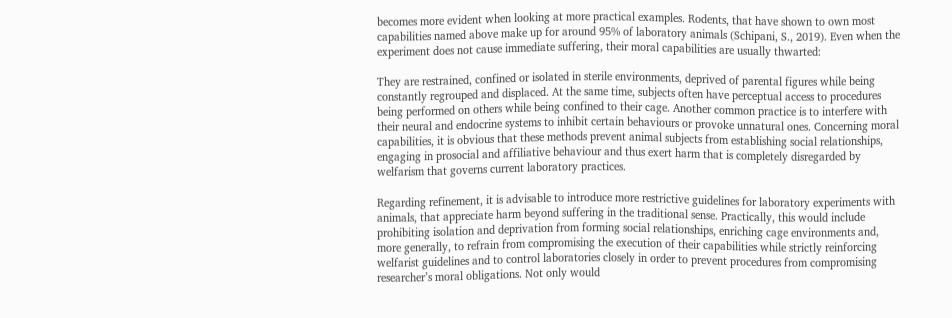becomes more evident when looking at more practical examples. Rodents, that have shown to own most capabilities named above make up for around 95% of laboratory animals (Schipani, S., 2019). Even when the experiment does not cause immediate suffering, their moral capabilities are usually thwarted:

They are restrained, confined or isolated in sterile environments, deprived of parental figures while being constantly regrouped and displaced. At the same time, subjects often have perceptual access to procedures being performed on others while being confined to their cage. Another common practice is to interfere with their neural and endocrine systems to inhibit certain behaviours or provoke unnatural ones. Concerning moral capabilities, it is obvious that these methods prevent animal subjects from establishing social relationships, engaging in prosocial and affiliative behaviour and thus exert harm that is completely disregarded by welfarism that governs current laboratory practices.

Regarding refinement, it is advisable to introduce more restrictive guidelines for laboratory experiments with animals, that appreciate harm beyond suffering in the traditional sense. Practically, this would include prohibiting isolation and deprivation from forming social relationships, enriching cage environments and, more generally, to refrain from compromising the execution of their capabilities while strictly reinforcing welfarist guidelines and to control laboratories closely in order to prevent procedures from compromising researcher’s moral obligations. Not only would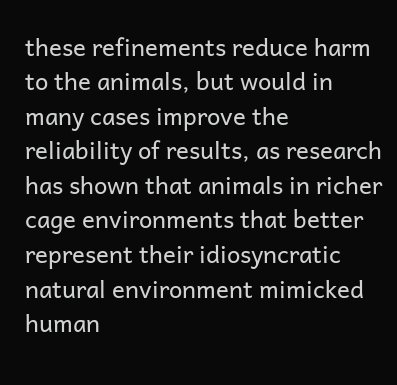these refinements reduce harm to the animals, but would in many cases improve the reliability of results, as research has shown that animals in richer cage environments that better represent their idiosyncratic natural environment mimicked human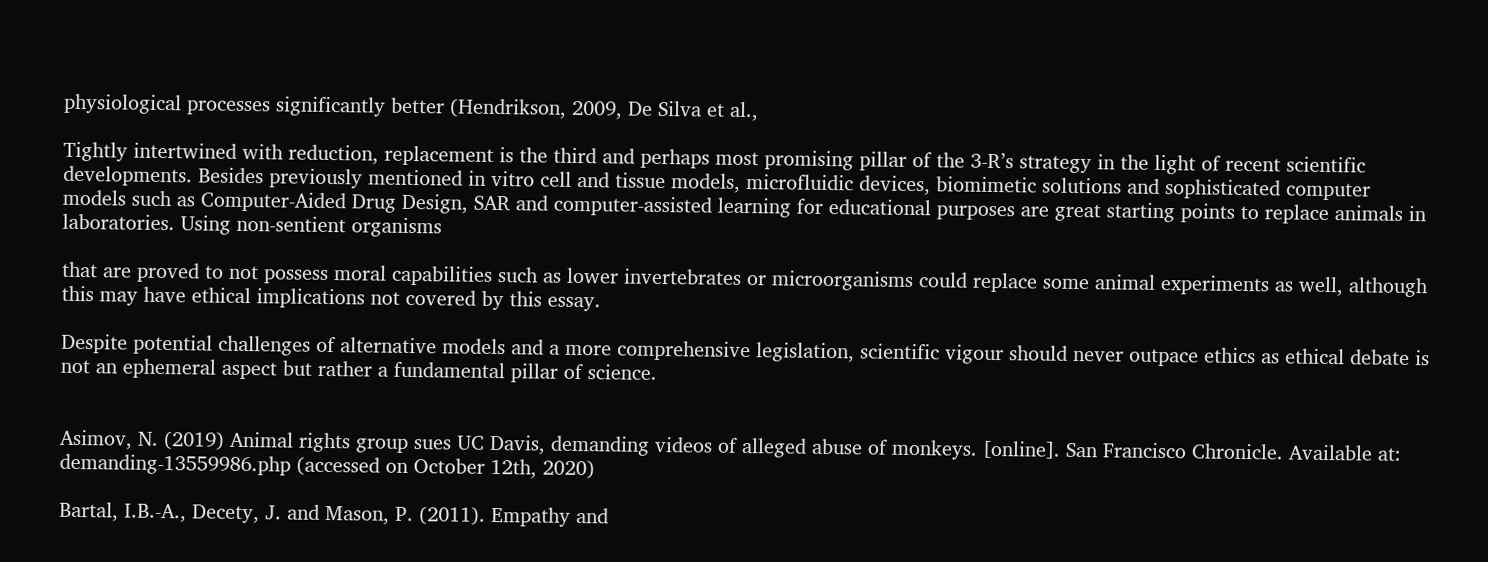physiological processes significantly better (Hendrikson, 2009, De Silva et al.,

Tightly intertwined with reduction, replacement is the third and perhaps most promising pillar of the 3-R’s strategy in the light of recent scientific developments. Besides previously mentioned in vitro cell and tissue models, microfluidic devices, biomimetic solutions and sophisticated computer models such as Computer-Aided Drug Design, SAR and computer-assisted learning for educational purposes are great starting points to replace animals in laboratories. Using non-sentient organisms

that are proved to not possess moral capabilities such as lower invertebrates or microorganisms could replace some animal experiments as well, although this may have ethical implications not covered by this essay.

Despite potential challenges of alternative models and a more comprehensive legislation, scientific vigour should never outpace ethics as ethical debate is not an ephemeral aspect but rather a fundamental pillar of science.


Asimov, N. (2019) Animal rights group sues UC Davis, demanding videos of alleged abuse of monkeys. [online]. San Francisco Chronicle. Available at: demanding-13559986.php (accessed on October 12th, 2020)

Bartal, I.B.-A., Decety, J. and Mason, P. (2011). Empathy and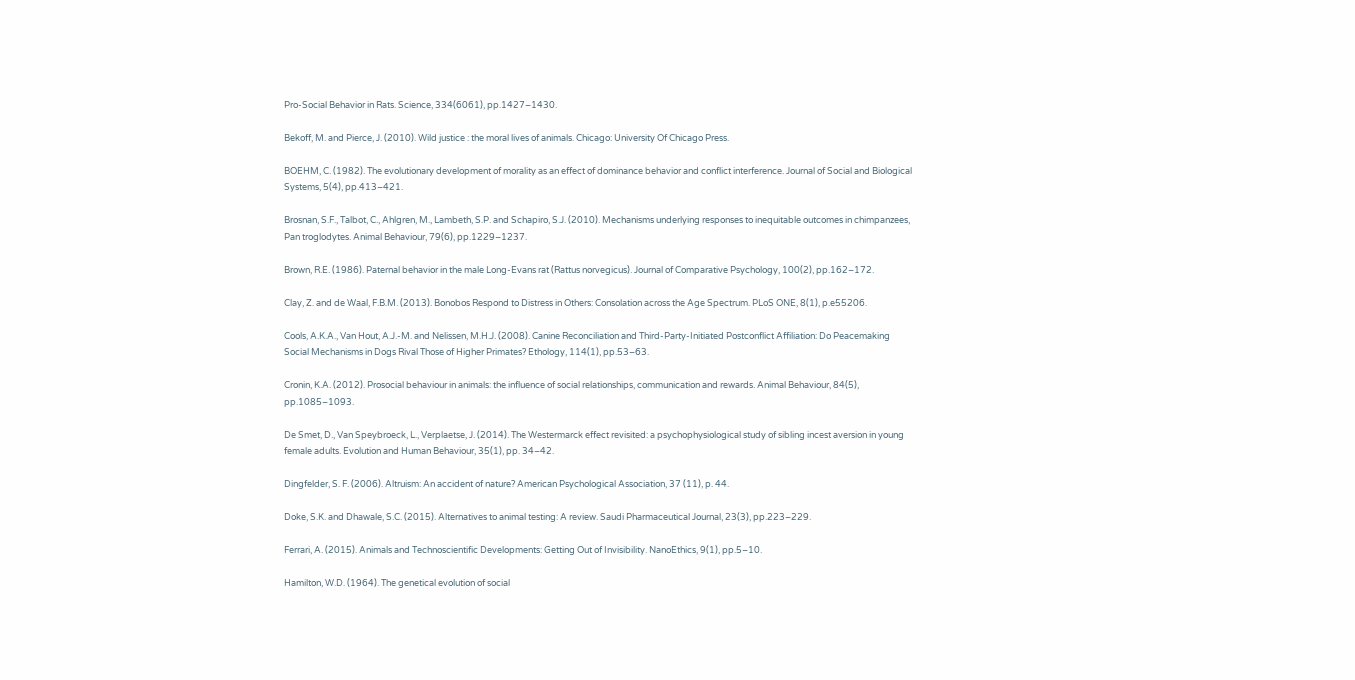Pro-Social Behavior in Rats. Science, 334(6061), pp.1427–1430.

Bekoff, M. and Pierce, J. (2010). Wild justice : the moral lives of animals. Chicago: University Of Chicago Press.

BOEHM, C. (1982). The evolutionary development of morality as an effect of dominance behavior and conflict interference. Journal of Social and Biological Systems, 5(4), pp.413–421.

Brosnan, S.F., Talbot, C., Ahlgren, M., Lambeth, S.P. and Schapiro, S.J. (2010). Mechanisms underlying responses to inequitable outcomes in chimpanzees, Pan troglodytes. Animal Behaviour, 79(6), pp.1229–1237.

Brown, R.E. (1986). Paternal behavior in the male Long-Evans rat (Rattus norvegicus). Journal of Comparative Psychology, 100(2), pp.162–172.

Clay, Z. and de Waal, F.B.M. (2013). Bonobos Respond to Distress in Others: Consolation across the Age Spectrum. PLoS ONE, 8(1), p.e55206.

Cools, A.K.A., Van Hout, A.J.-M. and Nelissen, M.H.J. (2008). Canine Reconciliation and Third-Party-Initiated Postconflict Affiliation: Do Peacemaking Social Mechanisms in Dogs Rival Those of Higher Primates? Ethology, 114(1), pp.53–63.

Cronin, K.A. (2012). Prosocial behaviour in animals: the influence of social relationships, communication and rewards. Animal Behaviour, 84(5), pp.1085–1093.

De Smet, D., Van Speybroeck, L., Verplaetse, J. (2014). The Westermarck effect revisited: a psychophysiological study of sibling incest aversion in young female adults. Evolution and Human Behaviour, 35(1), pp. 34–42.

Dingfelder, S. F. (2006). Altruism: An accident of nature? American Psychological Association, 37 (11), p. 44.

Doke, S.K. and Dhawale, S.C. (2015). Alternatives to animal testing: A review. Saudi Pharmaceutical Journal, 23(3), pp.223–229.

Ferrari, A. (2015). Animals and Technoscientific Developments: Getting Out of Invisibility. NanoEthics, 9(1), pp.5–10.

Hamilton, W.D. (1964). The genetical evolution of social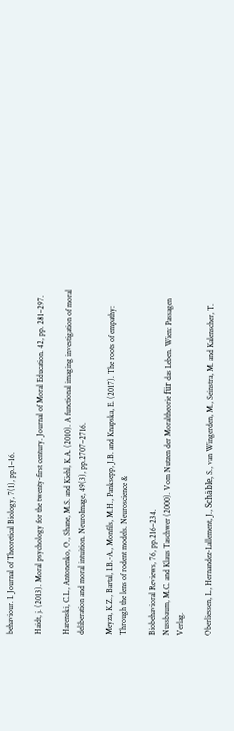behaviour. I. Journal of Theoretical Biology, 7(1), pp.1–16.

Haidt, j. (2013). Moral psychology for the twenty-first century. Journal of Moral Education. 42, pp. 281–297.

Harenski, C.L., Antonenko, O., Shane, M.S. and Kiehl, K.A. (2010). A functional imaging investigation of moral deliberation and moral intuition. NeuroImage, 49(3), pp.2707–2716.

Meyza, K.Z., Bartal, I.B.-A., Monfils, M.H., Panksepp, J.B. and Knapska, E. (2017). The roots of empathy: Through the lens of rodent models. Neuroscience &

Biobehavioral Reviews, 76, pp.216–234.
Nussbaum, M.C. and Klaus Taschwer (2000). Vom Nutzen der Moraltheorie für das Leben. Wien: Passagen Verlag.

Oberliessen, L., Hernandez-Lallement, J., Schäble, S., van Wingerden, M., Seinstra, M. and Kalenscher, T.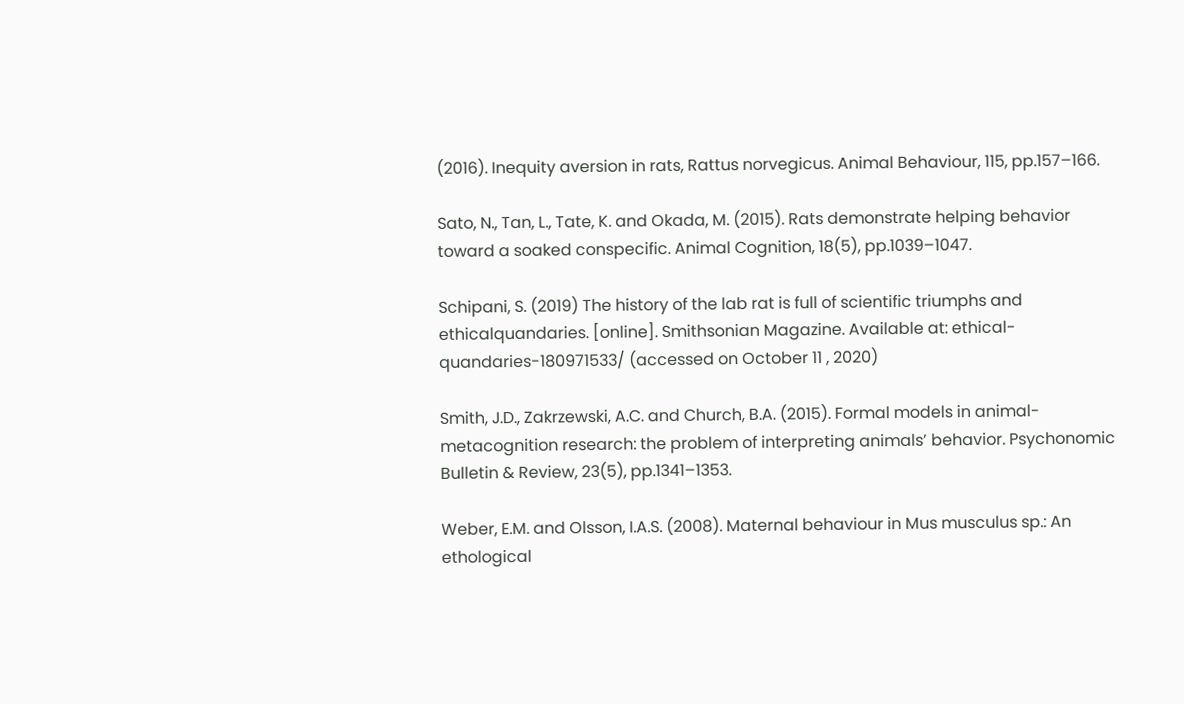(2016). Inequity aversion in rats, Rattus norvegicus. Animal Behaviour, 115, pp.157–166.

Sato, N., Tan, L., Tate, K. and Okada, M. (2015). Rats demonstrate helping behavior toward a soaked conspecific. Animal Cognition, 18(5), pp.1039–1047.

Schipani, S. (2019) The history of the lab rat is full of scientific triumphs and ethicalquandaries. [online]. Smithsonian Magazine. Available at: ethical-quandaries-180971533/ (accessed on October 11 , 2020)

Smith, J.D., Zakrzewski, A.C. and Church, B.A. (2015). Formal models in animal- metacognition research: the problem of interpreting animals’ behavior. Psychonomic Bulletin & Review, 23(5), pp.1341–1353.

Weber, E.M. and Olsson, I.A.S. (2008). Maternal behaviour in Mus musculus sp.: An ethological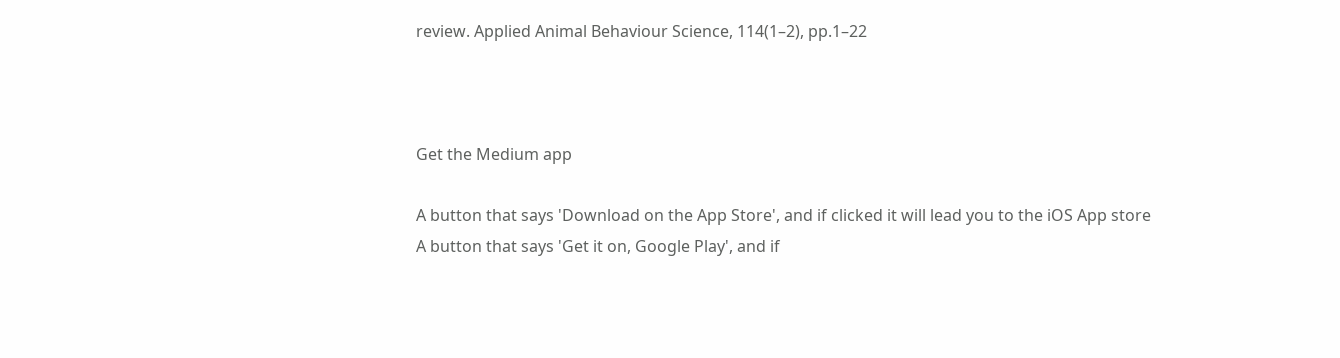review. Applied Animal Behaviour Science, 114(1–2), pp.1–22



Get the Medium app

A button that says 'Download on the App Store', and if clicked it will lead you to the iOS App store
A button that says 'Get it on, Google Play', and if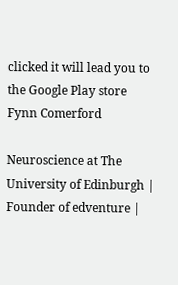clicked it will lead you to the Google Play store
Fynn Comerford

Neuroscience at The University of Edinburgh | Founder of edventure |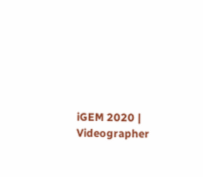iGEM 2020 | Videographer